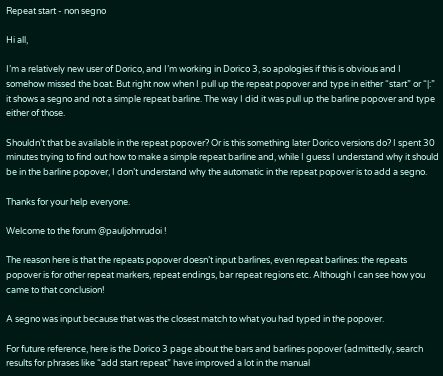Repeat start - non segno

Hi all,

I’m a relatively new user of Dorico, and I’m working in Dorico 3, so apologies if this is obvious and I somehow missed the boat. But right now when I pull up the repeat popover and type in either “start” or “|:” it shows a segno and not a simple repeat barline. The way I did it was pull up the barline popover and type either of those.

Shouldn’t that be available in the repeat popover? Or is this something later Dorico versions do? I spent 30 minutes trying to find out how to make a simple repeat barline and, while I guess I understand why it should be in the barline popover, I don’t understand why the automatic in the repeat popover is to add a segno.

Thanks for your help everyone.

Welcome to the forum @pauljohnrudoi !

The reason here is that the repeats popover doesn’t input barlines, even repeat barlines: the repeats popover is for other repeat markers, repeat endings, bar repeat regions etc. Although I can see how you came to that conclusion!

A segno was input because that was the closest match to what you had typed in the popover.

For future reference, here is the Dorico 3 page about the bars and barlines popover (admittedly, search results for phrases like “add start repeat” have improved a lot in the manual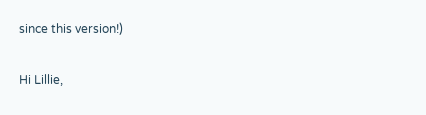since this version!)

Hi Lillie,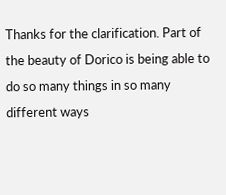Thanks for the clarification. Part of the beauty of Dorico is being able to do so many things in so many different ways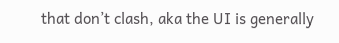that don’t clash, aka the UI is generally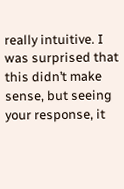really intuitive. I was surprised that this didn’t make sense, but seeing your response, it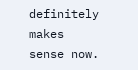definitely makes sense now.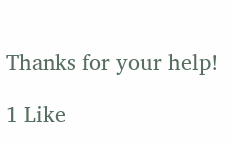Thanks for your help!

1 Like